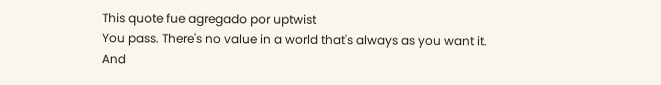This quote fue agregado por uptwist
You pass. There's no value in a world that's always as you want it. And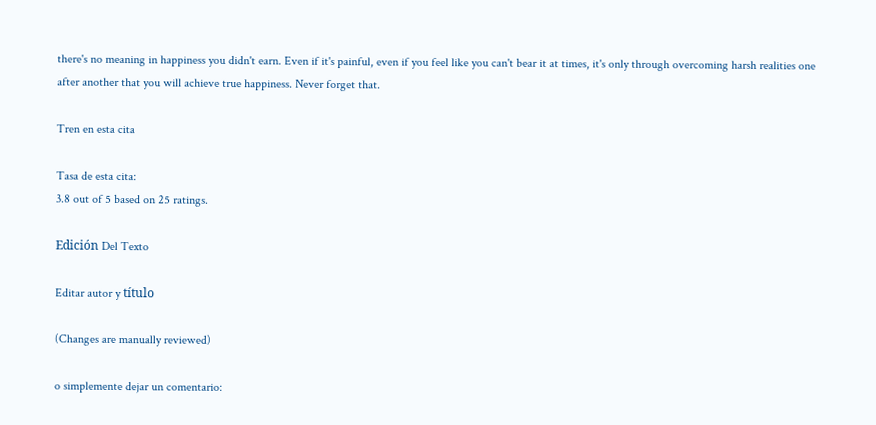there's no meaning in happiness you didn't earn. Even if it's painful, even if you feel like you can't bear it at times, it's only through overcoming harsh realities one after another that you will achieve true happiness. Never forget that.

Tren en esta cita

Tasa de esta cita:
3.8 out of 5 based on 25 ratings.

Edición Del Texto

Editar autor y título

(Changes are manually reviewed)

o simplemente dejar un comentario: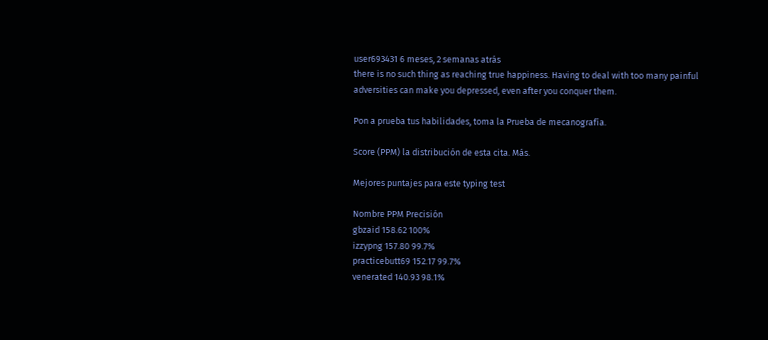user693431 6 meses, 2 semanas atrás
there is no such thing as reaching true happiness. Having to deal with too many painful adversities can make you depressed, even after you conquer them.

Pon a prueba tus habilidades, toma la Prueba de mecanografía.

Score (PPM) la distribución de esta cita. Más.

Mejores puntajes para este typing test

Nombre PPM Precisión
gbzaid 158.62 100%
izzypng 157.80 99.7%
practicebutt69 152.17 99.7%
venerated 140.93 98.1%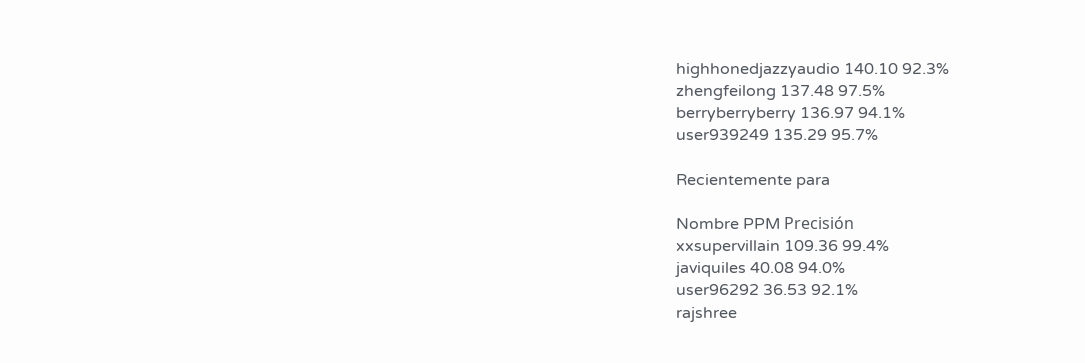highhonedjazzyaudio 140.10 92.3%
zhengfeilong 137.48 97.5%
berryberryberry 136.97 94.1%
user939249 135.29 95.7%

Recientemente para

Nombre PPM Precisión
xxsupervillain 109.36 99.4%
javiquiles 40.08 94.0%
user96292 36.53 92.1%
rajshree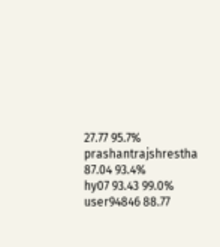27.77 95.7%
prashantrajshrestha 87.04 93.4%
hy07 93.43 99.0%
user94846 88.77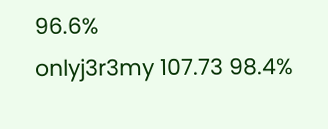96.6%
onlyj3r3my 107.73 98.4%